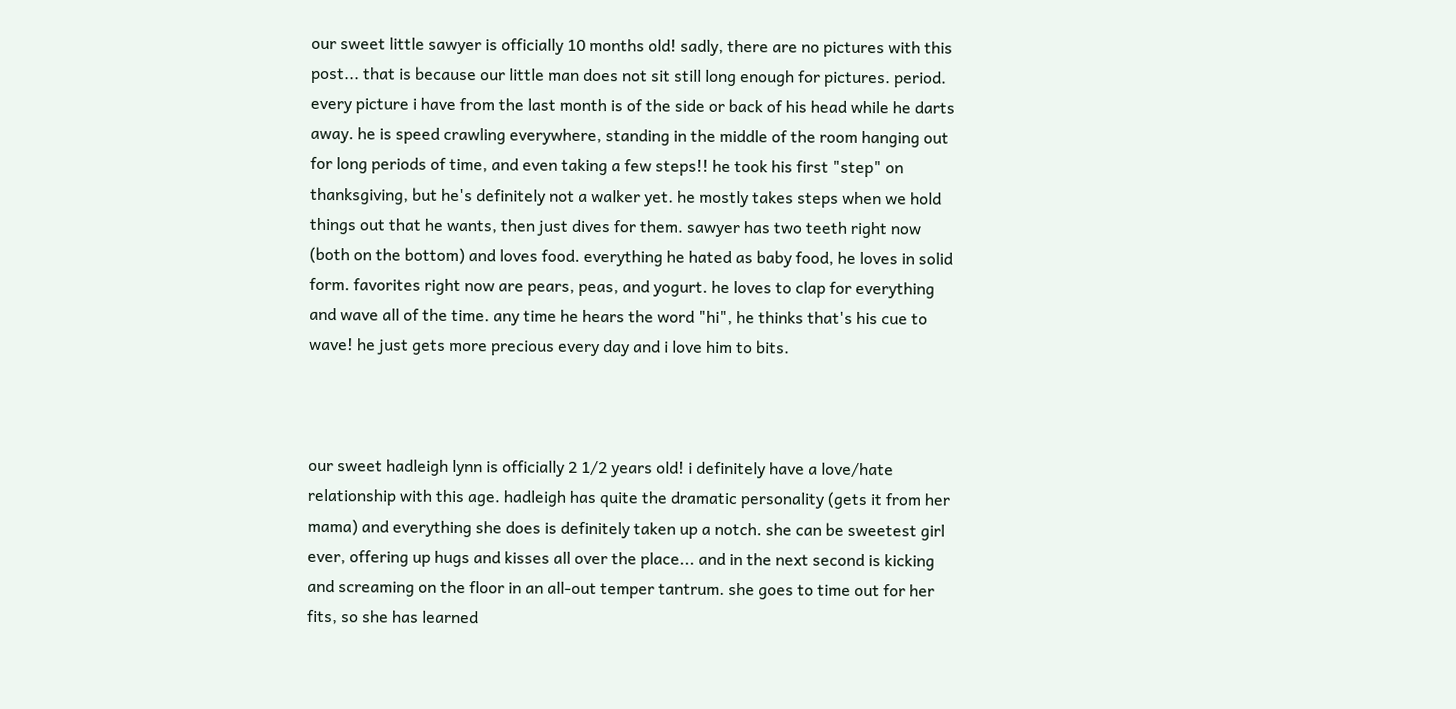our sweet little sawyer is officially 10 months old! sadly, there are no pictures with this post... that is because our little man does not sit still long enough for pictures. period. every picture i have from the last month is of the side or back of his head while he darts away. he is speed crawling everywhere, standing in the middle of the room hanging out for long periods of time, and even taking a few steps!! he took his first "step" on thanksgiving, but he's definitely not a walker yet. he mostly takes steps when we hold things out that he wants, then just dives for them. sawyer has two teeth right now (both on the bottom) and loves food. everything he hated as baby food, he loves in solid form. favorites right now are pears, peas, and yogurt. he loves to clap for everything and wave all of the time. any time he hears the word "hi", he thinks that's his cue to wave! he just gets more precious every day and i love him to bits.



our sweet hadleigh lynn is officially 2 1/2 years old! i definitely have a love/hate relationship with this age. hadleigh has quite the dramatic personality (gets it from her mama) and everything she does is definitely taken up a notch. she can be sweetest girl ever, offering up hugs and kisses all over the place... and in the next second is kicking and screaming on the floor in an all-out temper tantrum. she goes to time out for her fits, so she has learned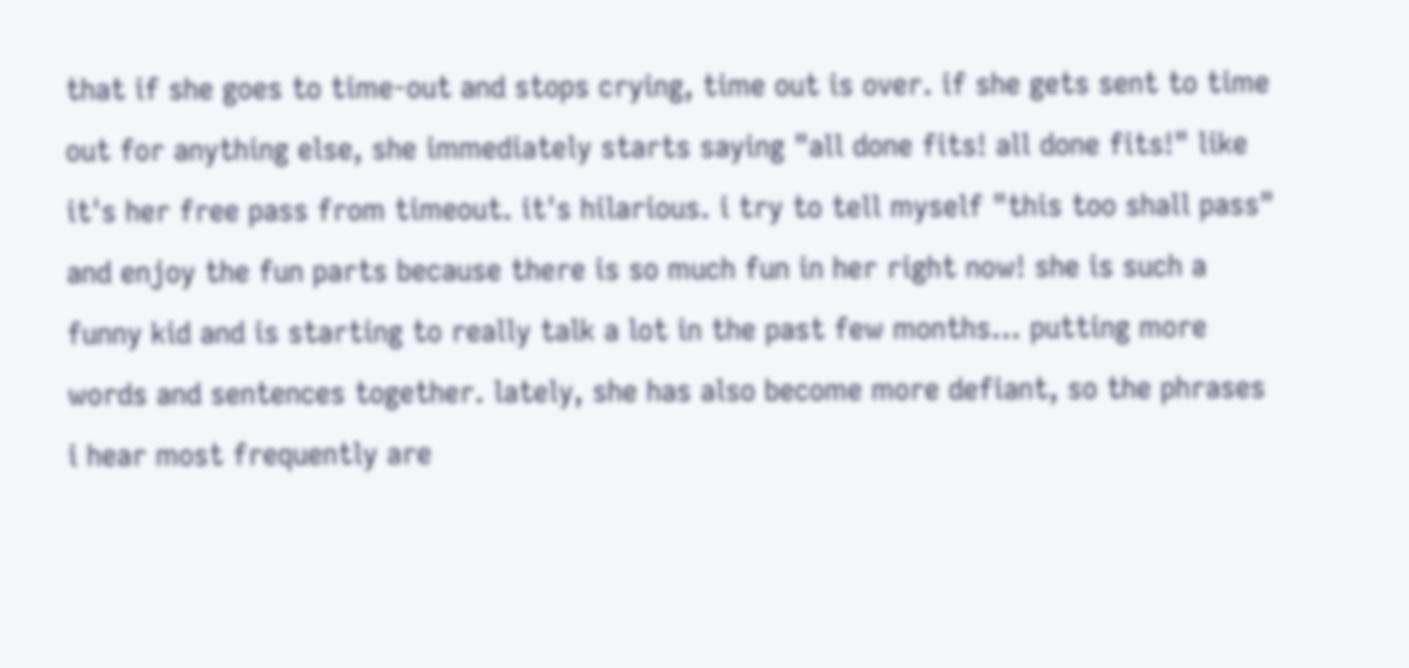that if she goes to time-out and stops crying, time out is over. if she gets sent to time out for anything else, she immediately starts saying "all done fits! all done fits!" like it's her free pass from timeout. it's hilarious. i try to tell myself "this too shall pass" and enjoy the fun parts because there is so much fun in her right now! she is such a funny kid and is starting to really talk a lot in the past few months... putting more words and sentences together. lately, she has also become more defiant, so the phrases i hear most frequently are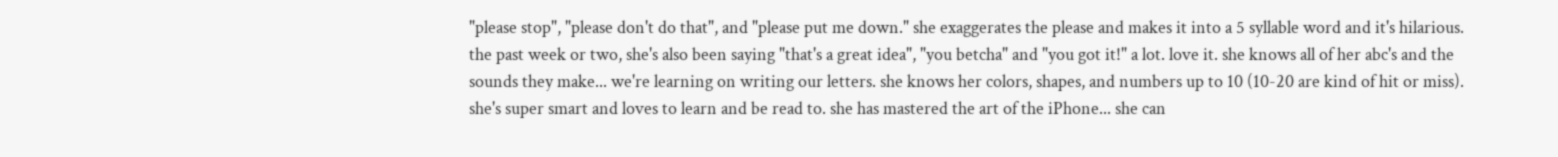"please stop", "please don't do that", and "please put me down." she exaggerates the please and makes it into a 5 syllable word and it's hilarious. the past week or two, she's also been saying "that's a great idea", "you betcha" and "you got it!" a lot. love it. she knows all of her abc's and the sounds they make... we're learning on writing our letters. she knows her colors, shapes, and numbers up to 10 (10-20 are kind of hit or miss). she's super smart and loves to learn and be read to. she has mastered the art of the iPhone... she can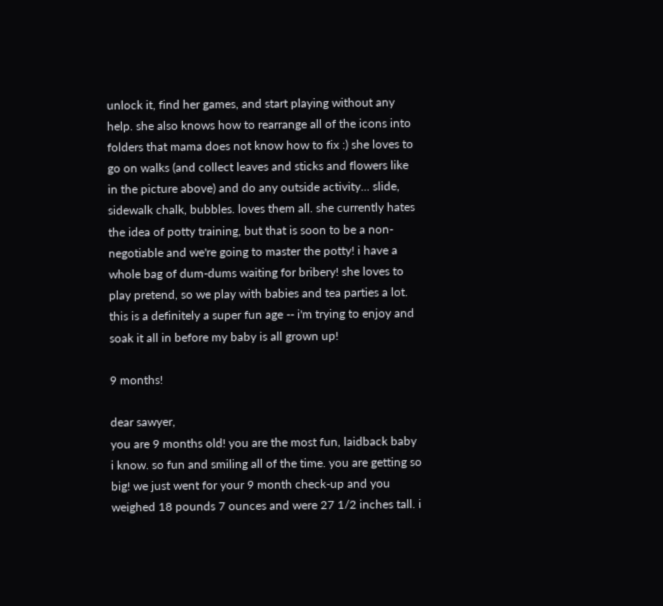unlock it, find her games, and start playing without any help. she also knows how to rearrange all of the icons into folders that mama does not know how to fix :) she loves to go on walks (and collect leaves and sticks and flowers like in the picture above) and do any outside activity... slide, sidewalk chalk, bubbles. loves them all. she currently hates the idea of potty training, but that is soon to be a non-negotiable and we're going to master the potty! i have a whole bag of dum-dums waiting for bribery! she loves to play pretend, so we play with babies and tea parties a lot. this is a definitely a super fun age -- i'm trying to enjoy and soak it all in before my baby is all grown up!

9 months!

dear sawyer,
you are 9 months old! you are the most fun, laidback baby i know. so fun and smiling all of the time. you are getting so big! we just went for your 9 month check-up and you weighed 18 pounds 7 ounces and were 27 1/2 inches tall. i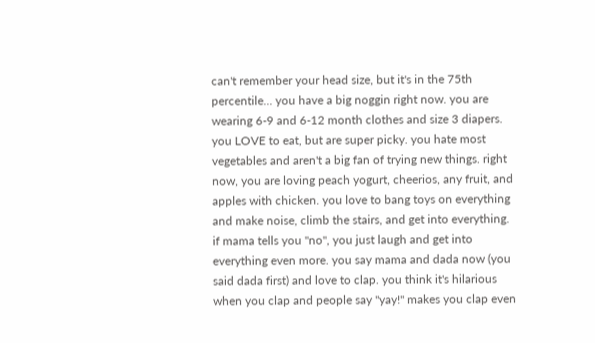can't remember your head size, but it's in the 75th percentile... you have a big noggin right now. you are wearing 6-9 and 6-12 month clothes and size 3 diapers. you LOVE to eat, but are super picky. you hate most vegetables and aren't a big fan of trying new things. right now, you are loving peach yogurt, cheerios, any fruit, and apples with chicken. you love to bang toys on everything and make noise, climb the stairs, and get into everything. if mama tells you "no", you just laugh and get into everything even more. you say mama and dada now (you said dada first) and love to clap. you think it's hilarious when you clap and people say "yay!" makes you clap even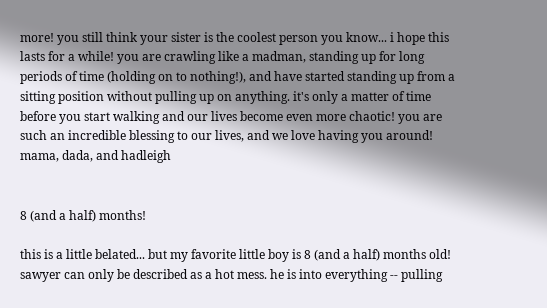more! you still think your sister is the coolest person you know... i hope this lasts for a while! you are crawling like a madman, standing up for long periods of time (holding on to nothing!), and have started standing up from a sitting position without pulling up on anything. it's only a matter of time before you start walking and our lives become even more chaotic! you are such an incredible blessing to our lives, and we love having you around!
mama, dada, and hadleigh


8 (and a half) months!

this is a little belated... but my favorite little boy is 8 (and a half) months old! sawyer can only be described as a hot mess. he is into everything -- pulling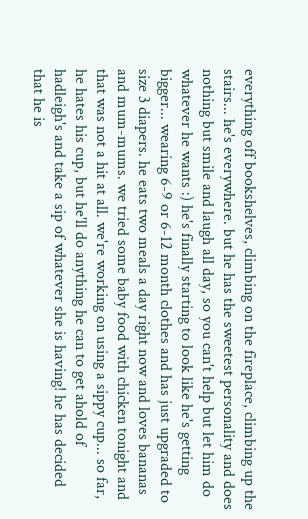everything off bookshelves, climbing on the fireplace, climbing up the stairs... he's everywhere. but he has the sweetest personality and does nothing but smile and laugh all day, so you can't help but let him do whatever he wants :) he's finally starting to look like he's getting bigger... wearing 6-9 or 6-12 month clothes and has just upgraded to size 3 diapers. he eats two meals a day right now and loves bananas and mum-mums. we tried some baby food with chicken tonight and that was not a hit at all. we're working on using a sippy cup... so far, he hates his cup, but he'll do anything he can to get ahold of hadleigh's and take a sip of whatever she is having! he has decided that he is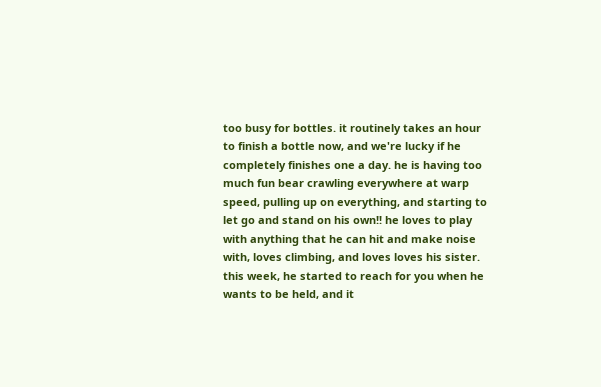too busy for bottles. it routinely takes an hour to finish a bottle now, and we're lucky if he completely finishes one a day. he is having too much fun bear crawling everywhere at warp speed, pulling up on everything, and starting to let go and stand on his own!! he loves to play with anything that he can hit and make noise with, loves climbing, and loves loves his sister. this week, he started to reach for you when he wants to be held, and it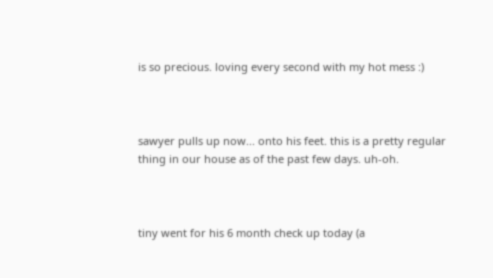is so precious. loving every second with my hot mess :)



sawyer pulls up now... onto his feet. this is a pretty regular thing in our house as of the past few days. uh-oh.



tiny went for his 6 month check up today (a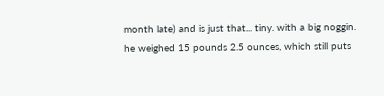month late) and is just that... tiny. with a big noggin.
he weighed 15 pounds 2.5 ounces, which still puts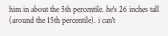him in about the 5th percentile. he's 26 inches tall (around the 15th percentile). i can't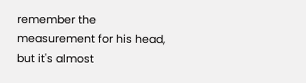remember the measurement for his head, but it's almost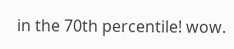in the 70th percentile! wow.